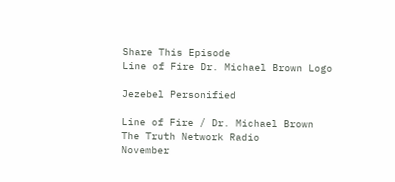Share This Episode
Line of Fire Dr. Michael Brown Logo

Jezebel Personified

Line of Fire / Dr. Michael Brown
The Truth Network Radio
November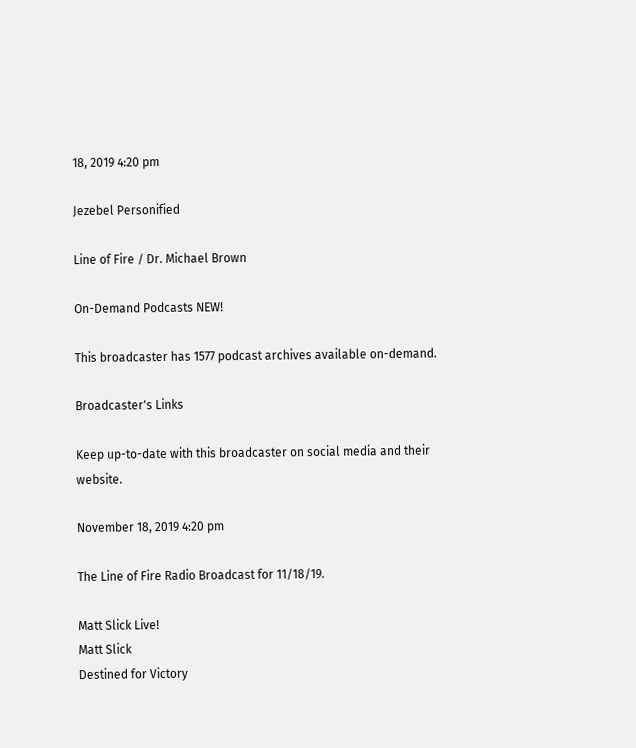18, 2019 4:20 pm

Jezebel Personified

Line of Fire / Dr. Michael Brown

On-Demand Podcasts NEW!

This broadcaster has 1577 podcast archives available on-demand.

Broadcaster's Links

Keep up-to-date with this broadcaster on social media and their website.

November 18, 2019 4:20 pm

The Line of Fire Radio Broadcast for 11/18/19.

Matt Slick Live!
Matt Slick
Destined for Victory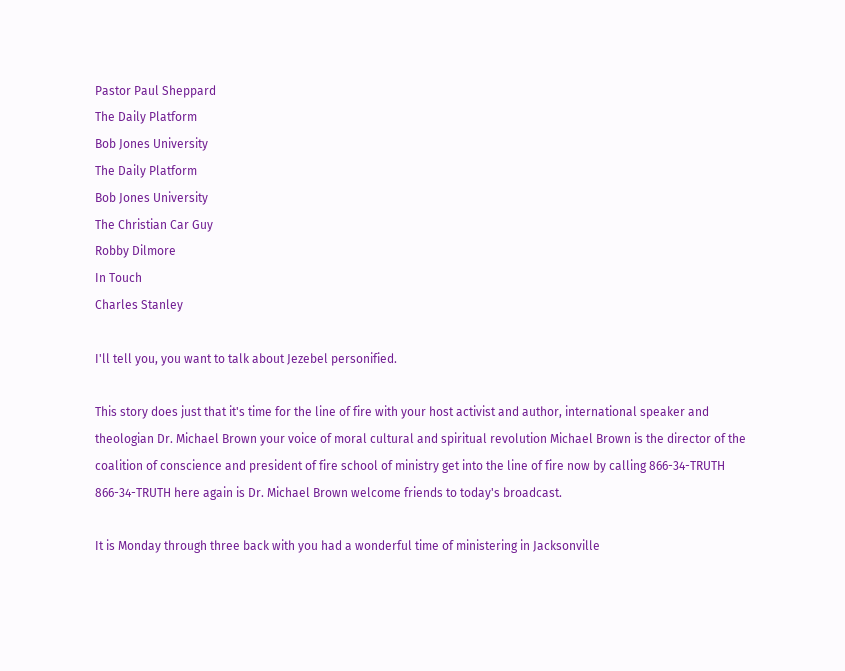Pastor Paul Sheppard
The Daily Platform
Bob Jones University
The Daily Platform
Bob Jones University
The Christian Car Guy
Robby Dilmore
In Touch
Charles Stanley

I'll tell you, you want to talk about Jezebel personified.

This story does just that it's time for the line of fire with your host activist and author, international speaker and theologian Dr. Michael Brown your voice of moral cultural and spiritual revolution Michael Brown is the director of the coalition of conscience and president of fire school of ministry get into the line of fire now by calling 866-34-TRUTH 866-34-TRUTH here again is Dr. Michael Brown welcome friends to today's broadcast.

It is Monday through three back with you had a wonderful time of ministering in Jacksonville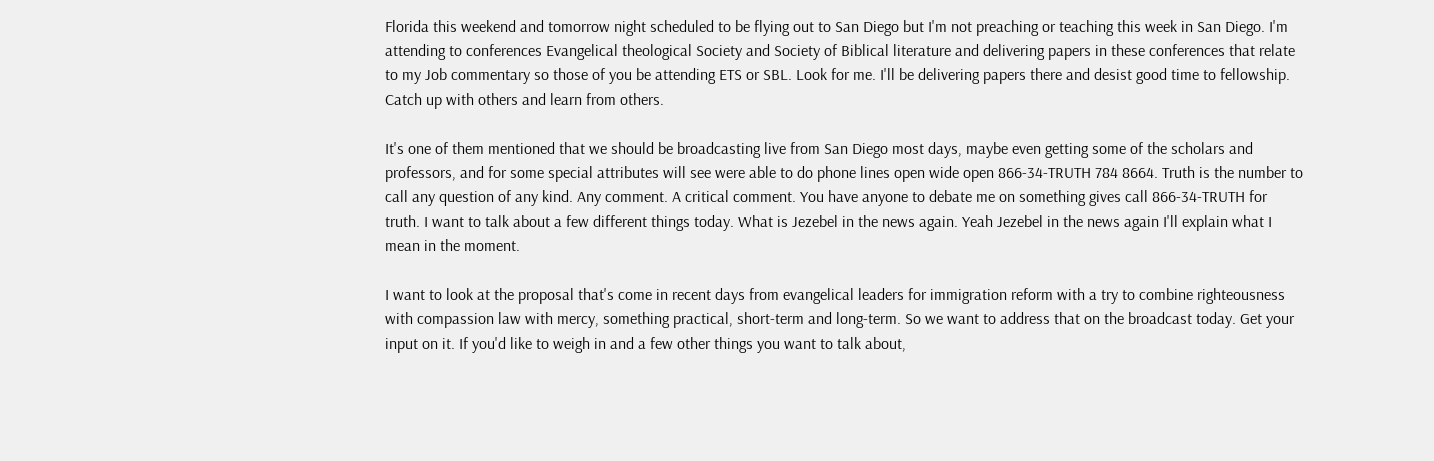Florida this weekend and tomorrow night scheduled to be flying out to San Diego but I'm not preaching or teaching this week in San Diego. I'm attending to conferences Evangelical theological Society and Society of Biblical literature and delivering papers in these conferences that relate to my Job commentary so those of you be attending ETS or SBL. Look for me. I'll be delivering papers there and desist good time to fellowship. Catch up with others and learn from others.

It's one of them mentioned that we should be broadcasting live from San Diego most days, maybe even getting some of the scholars and professors, and for some special attributes will see were able to do phone lines open wide open 866-34-TRUTH 784 8664. Truth is the number to call any question of any kind. Any comment. A critical comment. You have anyone to debate me on something gives call 866-34-TRUTH for truth. I want to talk about a few different things today. What is Jezebel in the news again. Yeah Jezebel in the news again I'll explain what I mean in the moment.

I want to look at the proposal that's come in recent days from evangelical leaders for immigration reform with a try to combine righteousness with compassion law with mercy, something practical, short-term and long-term. So we want to address that on the broadcast today. Get your input on it. If you'd like to weigh in and a few other things you want to talk about,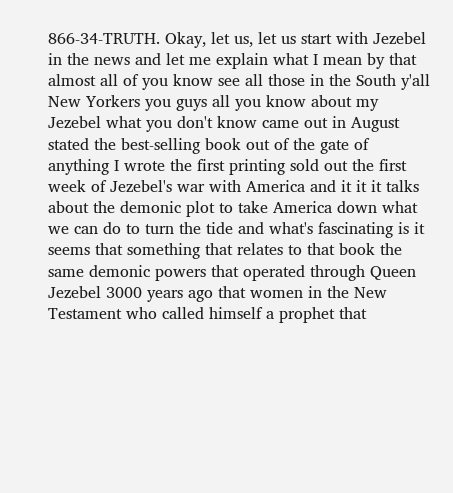866-34-TRUTH. Okay, let us, let us start with Jezebel in the news and let me explain what I mean by that almost all of you know see all those in the South y'all New Yorkers you guys all you know about my Jezebel what you don't know came out in August stated the best-selling book out of the gate of anything I wrote the first printing sold out the first week of Jezebel's war with America and it it it talks about the demonic plot to take America down what we can do to turn the tide and what's fascinating is it seems that something that relates to that book the same demonic powers that operated through Queen Jezebel 3000 years ago that women in the New Testament who called himself a prophet that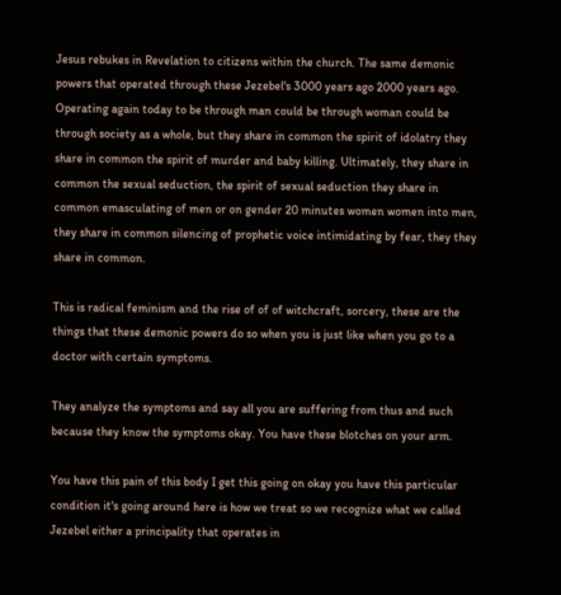Jesus rebukes in Revelation to citizens within the church. The same demonic powers that operated through these Jezebel's 3000 years ago 2000 years ago. Operating again today to be through man could be through woman could be through society as a whole, but they share in common the spirit of idolatry they share in common the spirit of murder and baby killing. Ultimately, they share in common the sexual seduction, the spirit of sexual seduction they share in common emasculating of men or on gender 20 minutes women women into men, they share in common silencing of prophetic voice intimidating by fear, they they share in common.

This is radical feminism and the rise of of of witchcraft, sorcery, these are the things that these demonic powers do so when you is just like when you go to a doctor with certain symptoms.

They analyze the symptoms and say all you are suffering from thus and such because they know the symptoms okay. You have these blotches on your arm.

You have this pain of this body I get this going on okay you have this particular condition it's going around here is how we treat so we recognize what we called Jezebel either a principality that operates in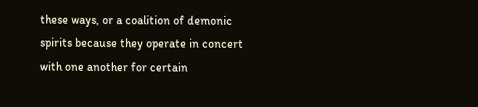these ways, or a coalition of demonic spirits because they operate in concert with one another for certain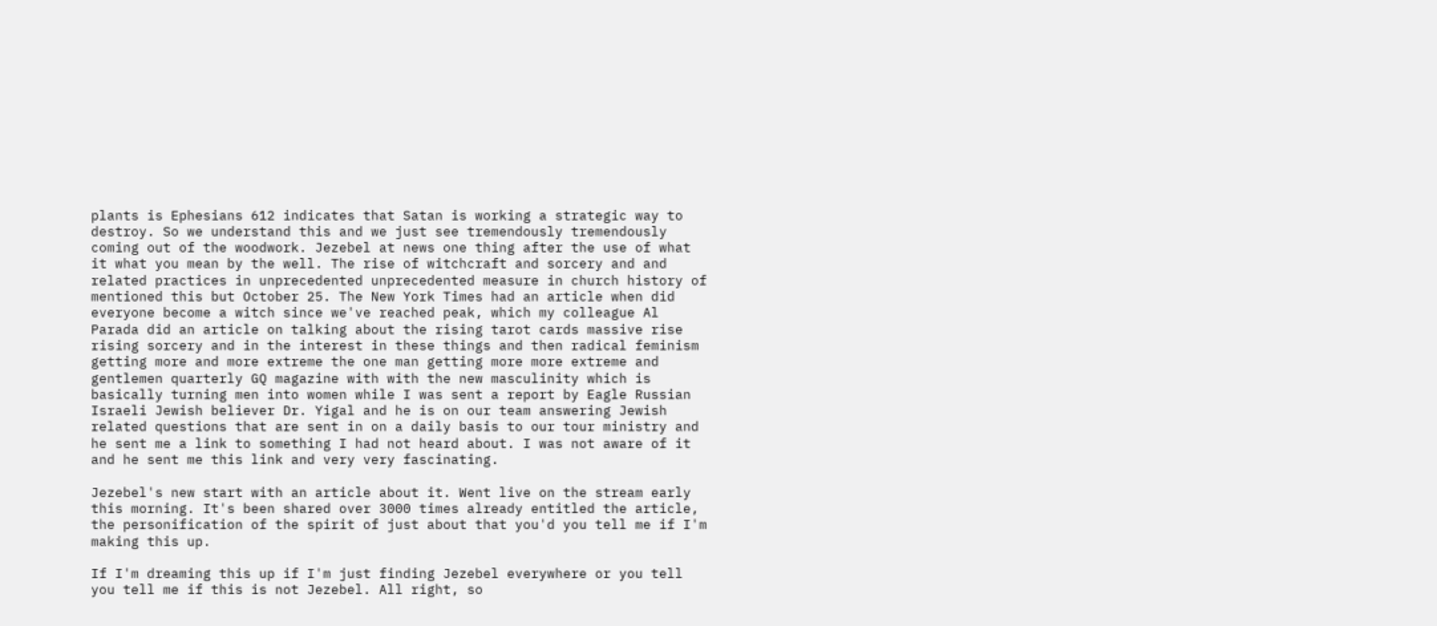plants is Ephesians 612 indicates that Satan is working a strategic way to destroy. So we understand this and we just see tremendously tremendously coming out of the woodwork. Jezebel at news one thing after the use of what it what you mean by the well. The rise of witchcraft and sorcery and and related practices in unprecedented unprecedented measure in church history of mentioned this but October 25. The New York Times had an article when did everyone become a witch since we've reached peak, which my colleague Al Parada did an article on talking about the rising tarot cards massive rise rising sorcery and in the interest in these things and then radical feminism getting more and more extreme the one man getting more more extreme and gentlemen quarterly GQ magazine with with the new masculinity which is basically turning men into women while I was sent a report by Eagle Russian Israeli Jewish believer Dr. Yigal and he is on our team answering Jewish related questions that are sent in on a daily basis to our tour ministry and he sent me a link to something I had not heard about. I was not aware of it and he sent me this link and very very fascinating.

Jezebel's new start with an article about it. Went live on the stream early this morning. It's been shared over 3000 times already entitled the article, the personification of the spirit of just about that you'd you tell me if I'm making this up.

If I'm dreaming this up if I'm just finding Jezebel everywhere or you tell you tell me if this is not Jezebel. All right, so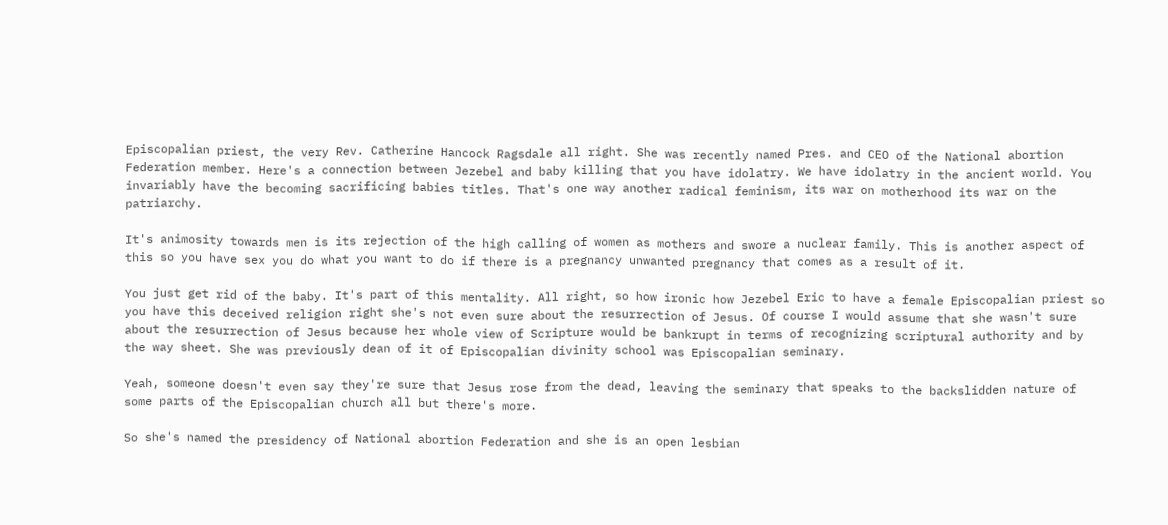Episcopalian priest, the very Rev. Catherine Hancock Ragsdale all right. She was recently named Pres. and CEO of the National abortion Federation member. Here's a connection between Jezebel and baby killing that you have idolatry. We have idolatry in the ancient world. You invariably have the becoming sacrificing babies titles. That's one way another radical feminism, its war on motherhood its war on the patriarchy.

It's animosity towards men is its rejection of the high calling of women as mothers and swore a nuclear family. This is another aspect of this so you have sex you do what you want to do if there is a pregnancy unwanted pregnancy that comes as a result of it.

You just get rid of the baby. It's part of this mentality. All right, so how ironic how Jezebel Eric to have a female Episcopalian priest so you have this deceived religion right she's not even sure about the resurrection of Jesus. Of course I would assume that she wasn't sure about the resurrection of Jesus because her whole view of Scripture would be bankrupt in terms of recognizing scriptural authority and by the way sheet. She was previously dean of it of Episcopalian divinity school was Episcopalian seminary.

Yeah, someone doesn't even say they're sure that Jesus rose from the dead, leaving the seminary that speaks to the backslidden nature of some parts of the Episcopalian church all but there's more.

So she's named the presidency of National abortion Federation and she is an open lesbian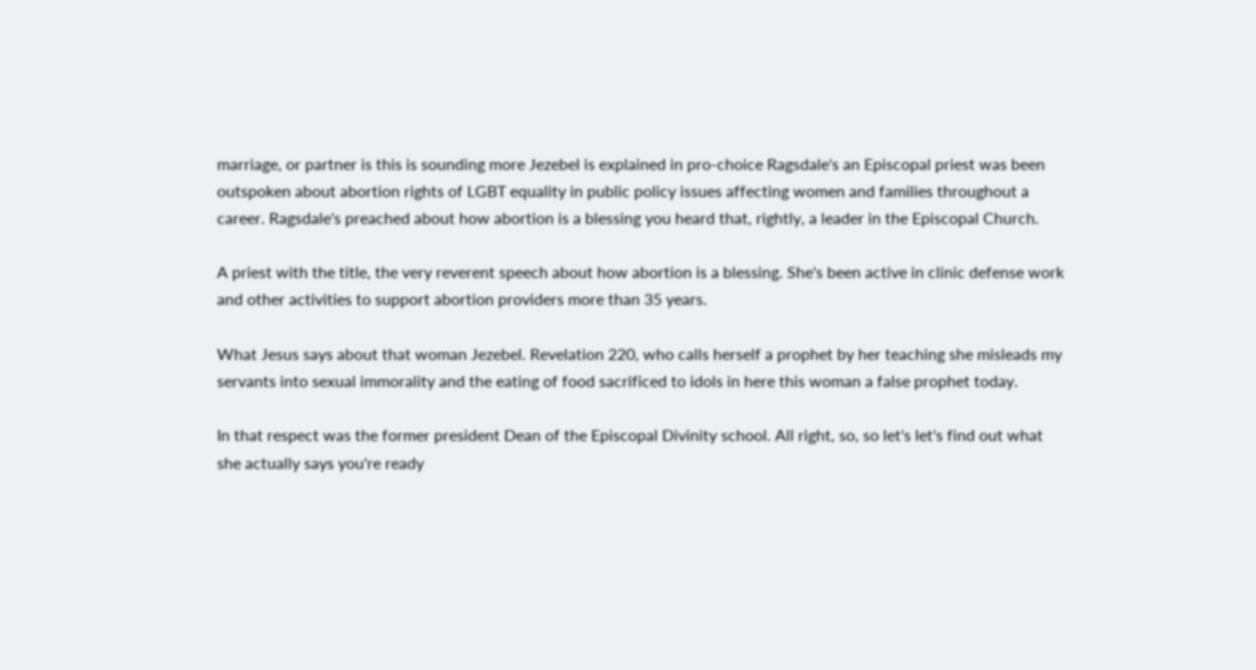marriage, or partner is this is sounding more Jezebel is explained in pro-choice Ragsdale's an Episcopal priest was been outspoken about abortion rights of LGBT equality in public policy issues affecting women and families throughout a career. Ragsdale's preached about how abortion is a blessing you heard that, rightly, a leader in the Episcopal Church.

A priest with the title, the very reverent speech about how abortion is a blessing. She's been active in clinic defense work and other activities to support abortion providers more than 35 years.

What Jesus says about that woman Jezebel. Revelation 220, who calls herself a prophet by her teaching she misleads my servants into sexual immorality and the eating of food sacrificed to idols in here this woman a false prophet today.

In that respect was the former president Dean of the Episcopal Divinity school. All right, so, so let's let's find out what she actually says you're ready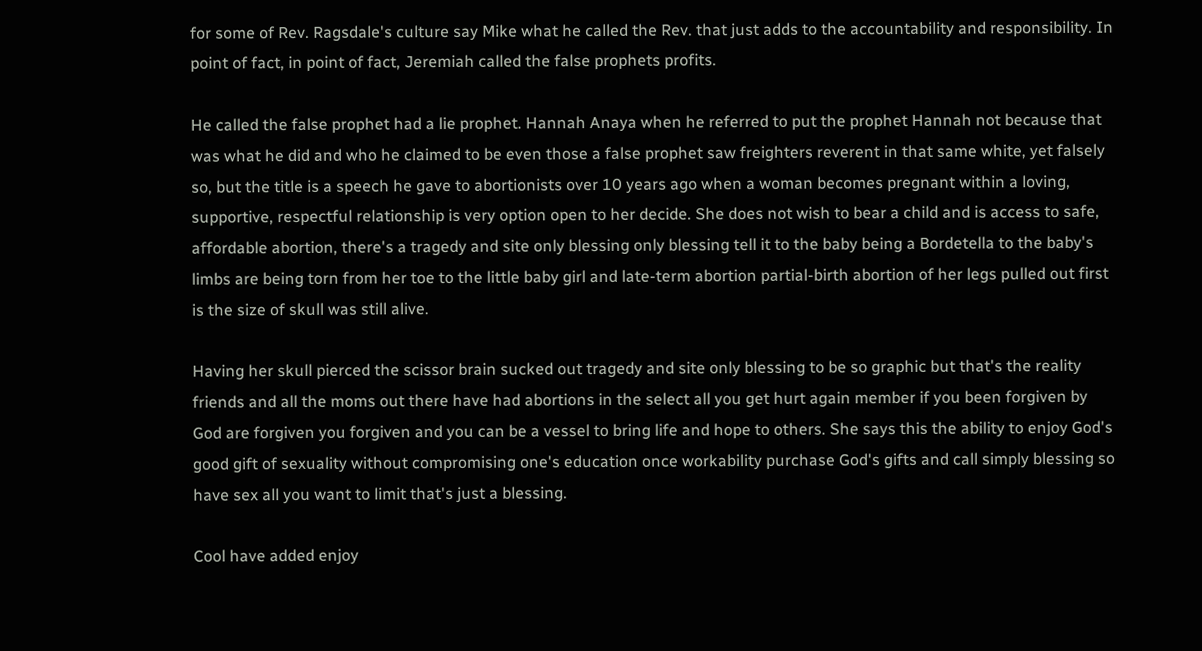for some of Rev. Ragsdale's culture say Mike what he called the Rev. that just adds to the accountability and responsibility. In point of fact, in point of fact, Jeremiah called the false prophets profits.

He called the false prophet had a lie prophet. Hannah Anaya when he referred to put the prophet Hannah not because that was what he did and who he claimed to be even those a false prophet saw freighters reverent in that same white, yet falsely so, but the title is a speech he gave to abortionists over 10 years ago when a woman becomes pregnant within a loving, supportive, respectful relationship is very option open to her decide. She does not wish to bear a child and is access to safe, affordable abortion, there's a tragedy and site only blessing only blessing tell it to the baby being a Bordetella to the baby's limbs are being torn from her toe to the little baby girl and late-term abortion partial-birth abortion of her legs pulled out first is the size of skull was still alive.

Having her skull pierced the scissor brain sucked out tragedy and site only blessing to be so graphic but that's the reality friends and all the moms out there have had abortions in the select all you get hurt again member if you been forgiven by God are forgiven you forgiven and you can be a vessel to bring life and hope to others. She says this the ability to enjoy God's good gift of sexuality without compromising one's education once workability purchase God's gifts and call simply blessing so have sex all you want to limit that's just a blessing.

Cool have added enjoy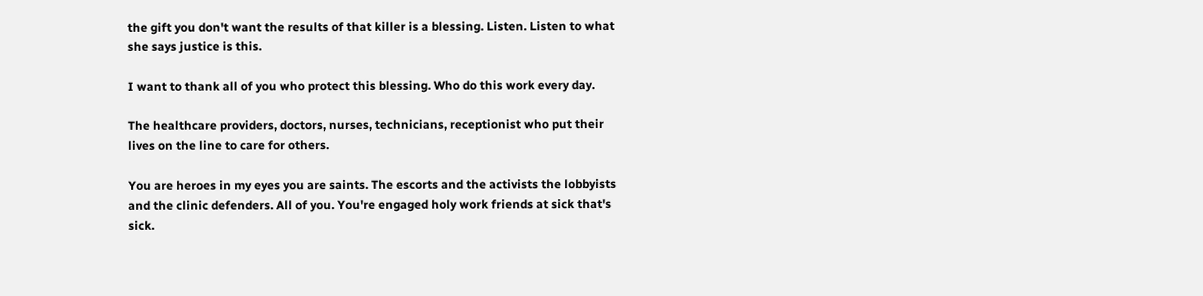the gift you don't want the results of that killer is a blessing. Listen. Listen to what she says justice is this.

I want to thank all of you who protect this blessing. Who do this work every day.

The healthcare providers, doctors, nurses, technicians, receptionist who put their lives on the line to care for others.

You are heroes in my eyes you are saints. The escorts and the activists the lobbyists and the clinic defenders. All of you. You're engaged holy work friends at sick that's sick.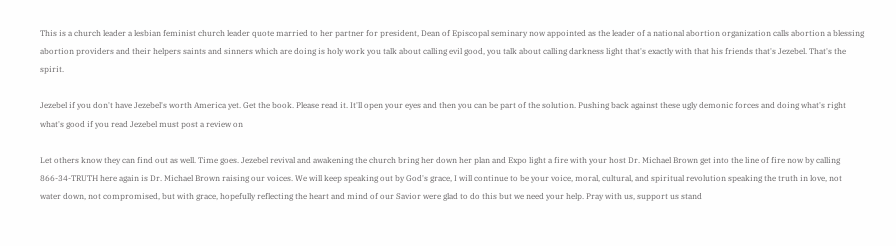This is a church leader a lesbian feminist church leader quote married to her partner for president, Dean of Episcopal seminary now appointed as the leader of a national abortion organization calls abortion a blessing abortion providers and their helpers saints and sinners which are doing is holy work you talk about calling evil good, you talk about calling darkness light that's exactly with that his friends that's Jezebel. That's the spirit.

Jezebel if you don't have Jezebel's worth America yet. Get the book. Please read it. It'll open your eyes and then you can be part of the solution. Pushing back against these ugly demonic forces and doing what's right what's good if you read Jezebel must post a review on

Let others know they can find out as well. Time goes. Jezebel revival and awakening the church bring her down her plan and Expo light a fire with your host Dr. Michael Brown get into the line of fire now by calling 866-34-TRUTH here again is Dr. Michael Brown raising our voices. We will keep speaking out by God's grace, I will continue to be your voice, moral, cultural, and spiritual revolution speaking the truth in love, not water down, not compromised, but with grace, hopefully reflecting the heart and mind of our Savior were glad to do this but we need your help. Pray with us, support us stand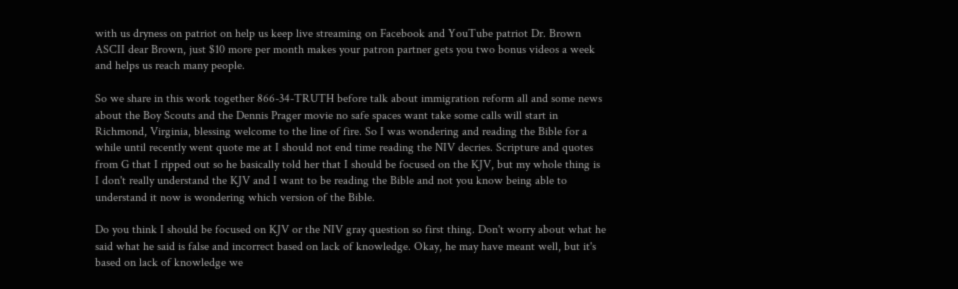with us dryness on patriot on help us keep live streaming on Facebook and YouTube patriot Dr. Brown ASCII dear Brown, just $10 more per month makes your patron partner gets you two bonus videos a week and helps us reach many people.

So we share in this work together 866-34-TRUTH before talk about immigration reform all and some news about the Boy Scouts and the Dennis Prager movie no safe spaces want take some calls will start in Richmond, Virginia, blessing welcome to the line of fire. So I was wondering and reading the Bible for a while until recently went quote me at I should not end time reading the NIV decries. Scripture and quotes from G that I ripped out so he basically told her that I should be focused on the KJV, but my whole thing is I don't really understand the KJV and I want to be reading the Bible and not you know being able to understand it now is wondering which version of the Bible.

Do you think I should be focused on KJV or the NIV gray question so first thing. Don't worry about what he said what he said is false and incorrect based on lack of knowledge. Okay, he may have meant well, but it's based on lack of knowledge we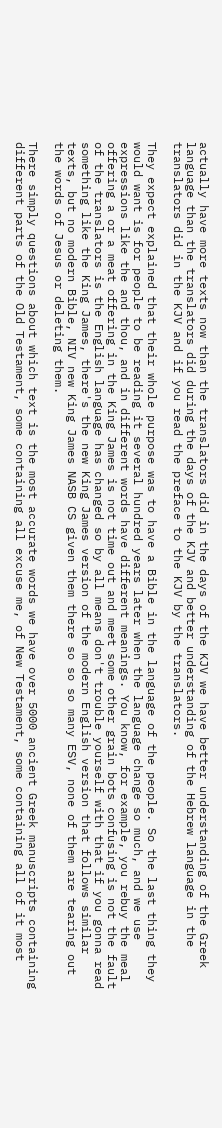actually have more texts now than the translators did in the days of the KJV we have better understanding of the Greek language than the translators did during the days of the KJV and better understanding of the Hebrew language in the translators did in the KJV and if you read the preface to the KJV by the translators.

They expect explained that their whole purpose was to have a Bible in the language of the people. So the last thing they would want is for people to be reading it several hundred years later when the language change so much, and we use expressions like the and thou, and in different words have different meanings. You know, for example, you rebuy the meal offering a or a meat offering in the King James is not time out and meet some other grain bots confusing is not the fault of the translators is the English language has changed so by all means don't trouble yourself with that if you gonna read something like the King James, there's the new King James version of the modern English version that follows similar texts, but no modern Bible, NIV new King James NASB CS given them there so so so many ESV, none of them are tearing out the words of Jesus or deleting them.

There simply questions about which text is the most accurate words we have over 5000 ancient Greek manuscripts containing different parts of the Old Testament, some containing all excuse me, of New Testament, some containing all of it most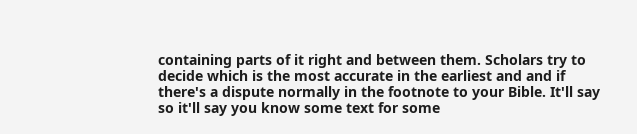containing parts of it right and between them. Scholars try to decide which is the most accurate in the earliest and and if there's a dispute normally in the footnote to your Bible. It'll say so it'll say you know some text for some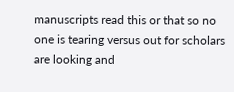manuscripts read this or that so no one is tearing versus out for scholars are looking and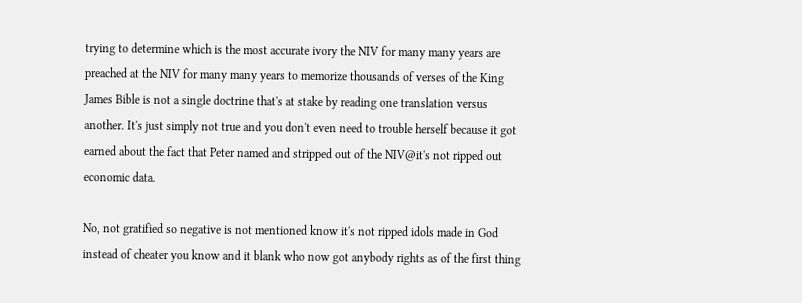trying to determine which is the most accurate ivory the NIV for many many years are preached at the NIV for many many years to memorize thousands of verses of the King James Bible is not a single doctrine that's at stake by reading one translation versus another. It's just simply not true and you don't even need to trouble herself because it got earned about the fact that Peter named and stripped out of the NIV@it's not ripped out economic data.

No, not gratified so negative is not mentioned know it's not ripped idols made in God instead of cheater you know and it blank who now got anybody rights as of the first thing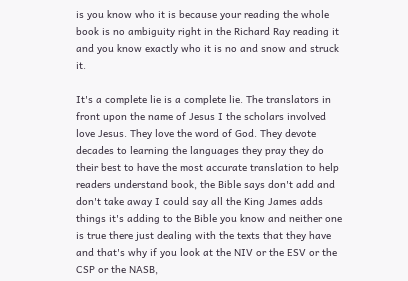is you know who it is because your reading the whole book is no ambiguity right in the Richard Ray reading it and you know exactly who it is no and snow and struck it.

It's a complete lie is a complete lie. The translators in front upon the name of Jesus I the scholars involved love Jesus. They love the word of God. They devote decades to learning the languages they pray they do their best to have the most accurate translation to help readers understand book, the Bible says don't add and don't take away I could say all the King James adds things it's adding to the Bible you know and neither one is true there just dealing with the texts that they have and that's why if you look at the NIV or the ESV or the CSP or the NASB,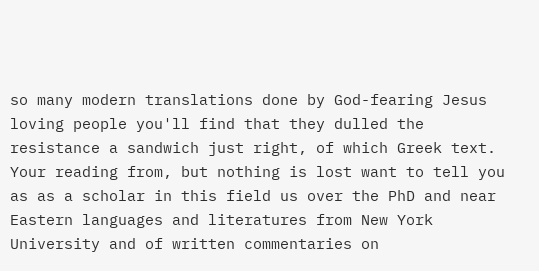so many modern translations done by God-fearing Jesus loving people you'll find that they dulled the resistance a sandwich just right, of which Greek text. Your reading from, but nothing is lost want to tell you as as a scholar in this field us over the PhD and near Eastern languages and literatures from New York University and of written commentaries on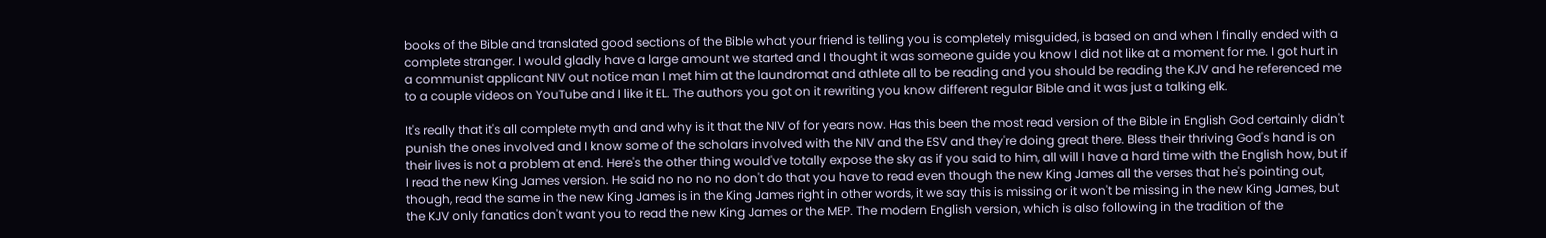books of the Bible and translated good sections of the Bible what your friend is telling you is completely misguided, is based on and when I finally ended with a complete stranger. I would gladly have a large amount we started and I thought it was someone guide you know I did not like at a moment for me. I got hurt in a communist applicant NIV out notice man I met him at the laundromat and athlete all to be reading and you should be reading the KJV and he referenced me to a couple videos on YouTube and I like it EL. The authors you got on it rewriting you know different regular Bible and it was just a talking elk.

It's really that it's all complete myth and and why is it that the NIV of for years now. Has this been the most read version of the Bible in English God certainly didn't punish the ones involved and I know some of the scholars involved with the NIV and the ESV and they're doing great there. Bless their thriving God's hand is on their lives is not a problem at end. Here's the other thing would've totally expose the sky as if you said to him, all will I have a hard time with the English how, but if I read the new King James version. He said no no no no don't do that you have to read even though the new King James all the verses that he's pointing out, though, read the same in the new King James is in the King James right in other words, it we say this is missing or it won't be missing in the new King James, but the KJV only fanatics don't want you to read the new King James or the MEP. The modern English version, which is also following in the tradition of the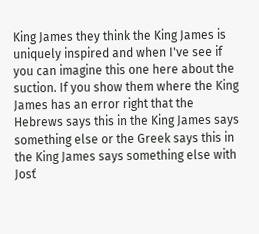King James they think the King James is uniquely inspired and when I've see if you can imagine this one here about the suction. If you show them where the King James has an error right that the Hebrews says this in the King James says something else or the Greek says this in the King James says something else with Josť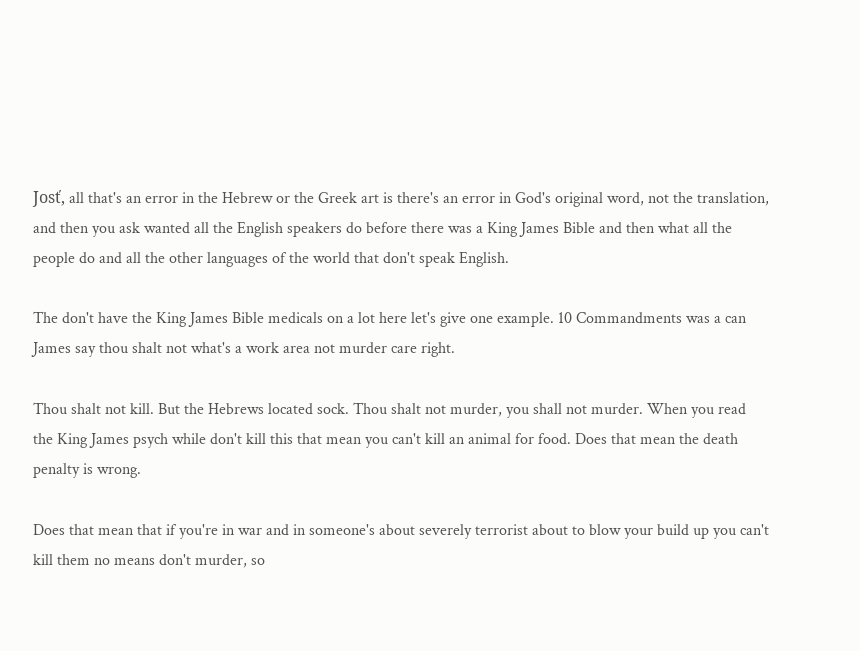Josť, all that's an error in the Hebrew or the Greek art is there's an error in God's original word, not the translation, and then you ask wanted all the English speakers do before there was a King James Bible and then what all the people do and all the other languages of the world that don't speak English.

The don't have the King James Bible medicals on a lot here let's give one example. 10 Commandments was a can James say thou shalt not what's a work area not murder care right.

Thou shalt not kill. But the Hebrews located sock. Thou shalt not murder, you shall not murder. When you read the King James psych while don't kill this that mean you can't kill an animal for food. Does that mean the death penalty is wrong.

Does that mean that if you're in war and in someone's about severely terrorist about to blow your build up you can't kill them no means don't murder, so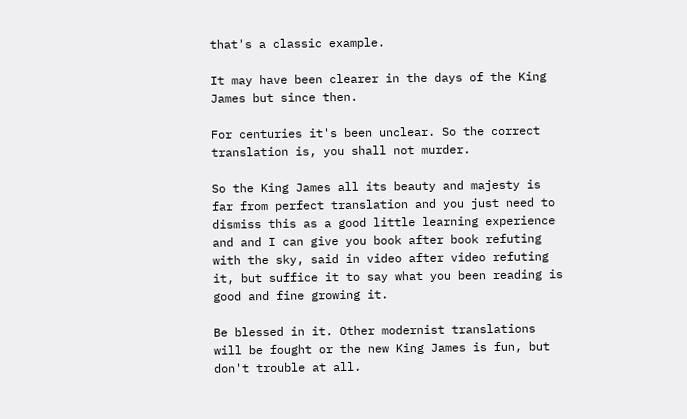that's a classic example.

It may have been clearer in the days of the King James but since then.

For centuries it's been unclear. So the correct translation is, you shall not murder.

So the King James all its beauty and majesty is far from perfect translation and you just need to dismiss this as a good little learning experience and and I can give you book after book refuting with the sky, said in video after video refuting it, but suffice it to say what you been reading is good and fine growing it.

Be blessed in it. Other modernist translations will be fought or the new King James is fun, but don't trouble at all.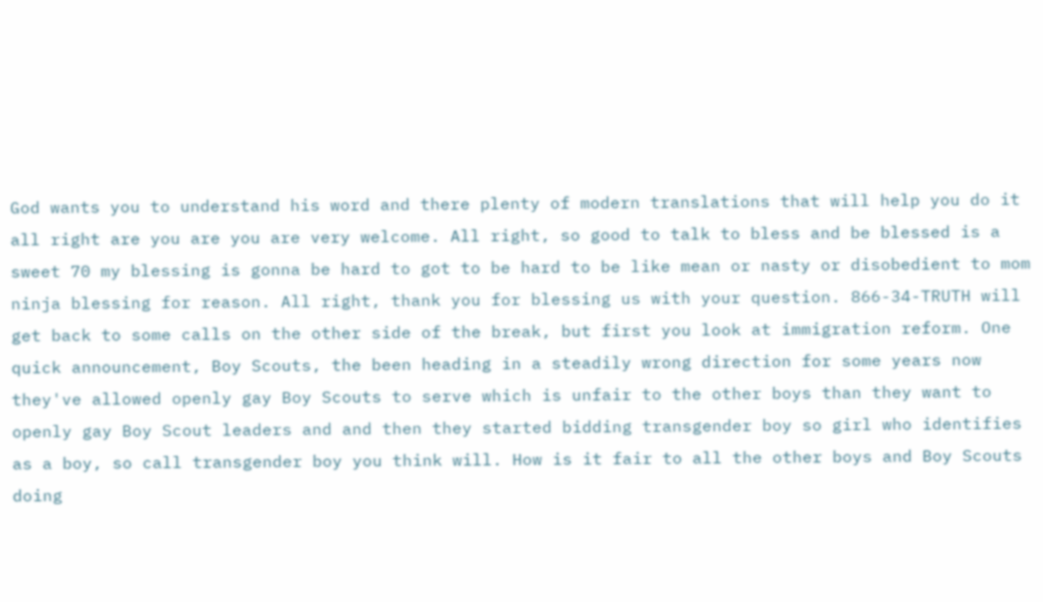God wants you to understand his word and there plenty of modern translations that will help you do it all right are you are you are very welcome. All right, so good to talk to bless and be blessed is a sweet 70 my blessing is gonna be hard to got to be hard to be like mean or nasty or disobedient to mom ninja blessing for reason. All right, thank you for blessing us with your question. 866-34-TRUTH will get back to some calls on the other side of the break, but first you look at immigration reform. One quick announcement, Boy Scouts, the been heading in a steadily wrong direction for some years now they've allowed openly gay Boy Scouts to serve which is unfair to the other boys than they want to openly gay Boy Scout leaders and and then they started bidding transgender boy so girl who identifies as a boy, so call transgender boy you think will. How is it fair to all the other boys and Boy Scouts doing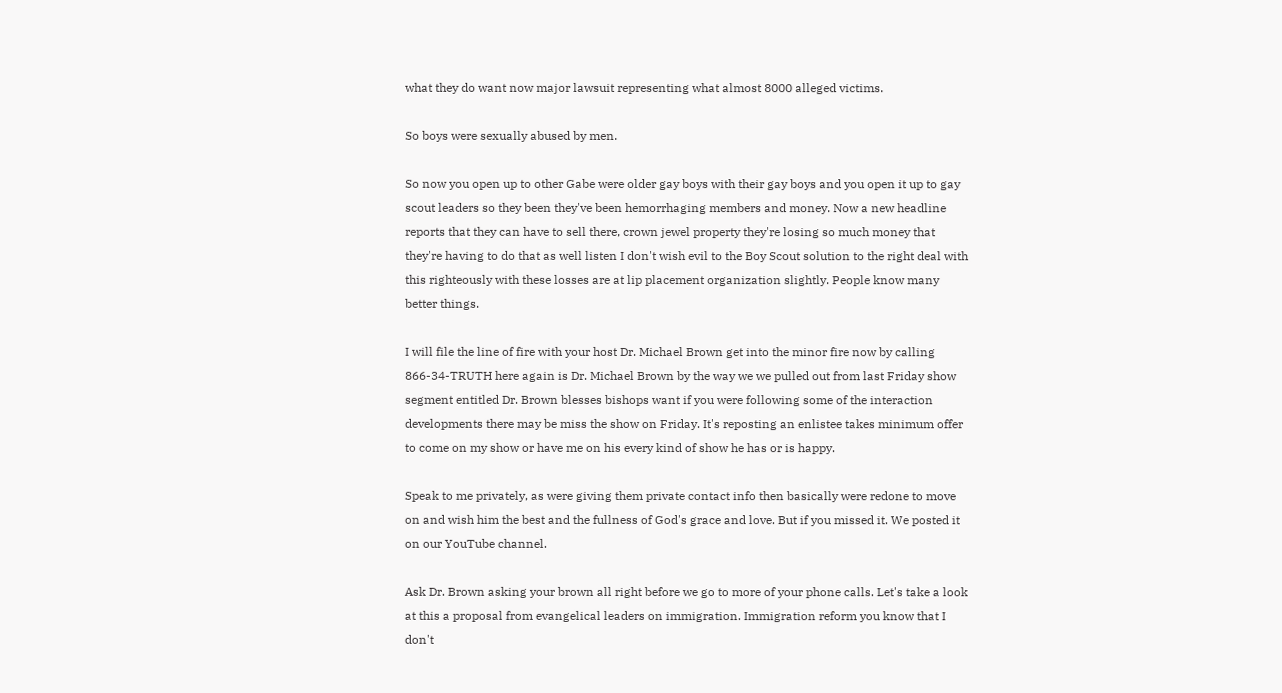what they do want now major lawsuit representing what almost 8000 alleged victims.

So boys were sexually abused by men.

So now you open up to other Gabe were older gay boys with their gay boys and you open it up to gay scout leaders so they been they've been hemorrhaging members and money. Now a new headline reports that they can have to sell there, crown jewel property they're losing so much money that they're having to do that as well listen I don't wish evil to the Boy Scout solution to the right deal with this righteously with these losses are at lip placement organization slightly. People know many better things.

I will file the line of fire with your host Dr. Michael Brown get into the minor fire now by calling 866-34-TRUTH here again is Dr. Michael Brown by the way we we pulled out from last Friday show segment entitled Dr. Brown blesses bishops want if you were following some of the interaction developments there may be miss the show on Friday. It's reposting an enlistee takes minimum offer to come on my show or have me on his every kind of show he has or is happy.

Speak to me privately, as were giving them private contact info then basically were redone to move on and wish him the best and the fullness of God's grace and love. But if you missed it. We posted it on our YouTube channel.

Ask Dr. Brown asking your brown all right before we go to more of your phone calls. Let's take a look at this a proposal from evangelical leaders on immigration. Immigration reform you know that I don't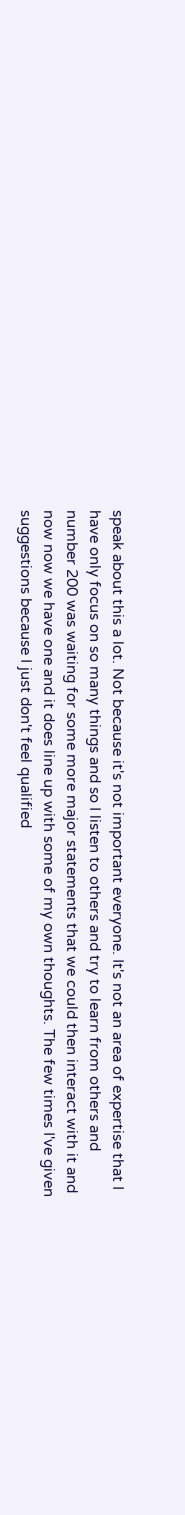speak about this a lot. Not because it's not important everyone. It's not an area of expertise that I have only focus on so many things and so I listen to others and try to learn from others and number 200 was waiting for some more major statements that we could then interact with it and now now we have one and it does line up with some of my own thoughts. The few times I've given suggestions because I just don't feel qualified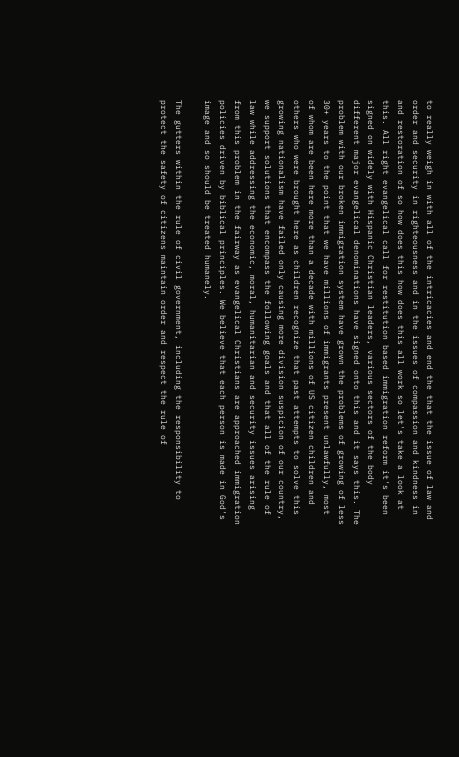to really weigh in with all of the intricacies and end the that the issue of law and order and security in righteousness and in the issues of compassion and kindness in and restoration of so how does this how does this all work so let's take a look at this. All right evangelical call for restitution based immigration reform it's been signed on widely with Hispanic Christian leaders, various sectors of the body different major evangelical denominations have signed onto this and it says this. The problem with our broken immigration system have grown the problems of growing of less 30+ years to the point that we have millions of immigrants present unlawfully, most of whom are been here more than a decade with millions of US citizen children and others who were brought here as children recognize that past attempts to solve this growing nationalism have failed only causing more division suspicion of our country, we support solutions that encompass the following goals and that all of the rule of law while addressing the economic, moral, humanitarian and security issues arising from this problem in the fairway as evangelical Christians are approached immigration policies driven by biblical principles. We believe that each person is made in God's image and so should be treated humanely.

The gutters within the rule of civil government, including the responsibility to protect the safety of citizens maintain order and respect the rule of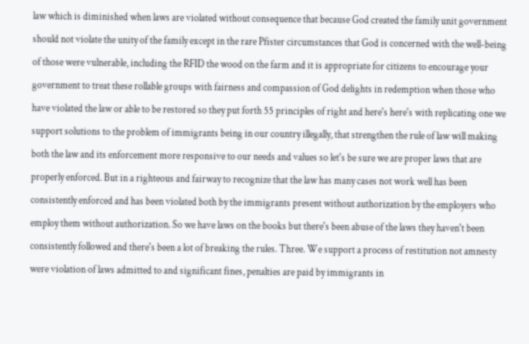law which is diminished when laws are violated without consequence that because God created the family unit government should not violate the unity of the family except in the rare Pfister circumstances that God is concerned with the well-being of those were vulnerable, including the RFID the wood on the farm and it is appropriate for citizens to encourage your government to treat these rollable groups with fairness and compassion of God delights in redemption when those who have violated the law or able to be restored so they put forth 55 principles of right and here's here's with replicating one we support solutions to the problem of immigrants being in our country illegally, that strengthen the rule of law will making both the law and its enforcement more responsive to our needs and values so let's be sure we are proper laws that are properly enforced. But in a righteous and fairway to recognize that the law has many cases not work well has been consistently enforced and has been violated both by the immigrants present without authorization by the employers who employ them without authorization. So we have laws on the books but there's been abuse of the laws they haven't been consistently followed and there's been a lot of breaking the rules. Three. We support a process of restitution not amnesty were violation of laws admitted to and significant fines, penalties are paid by immigrants in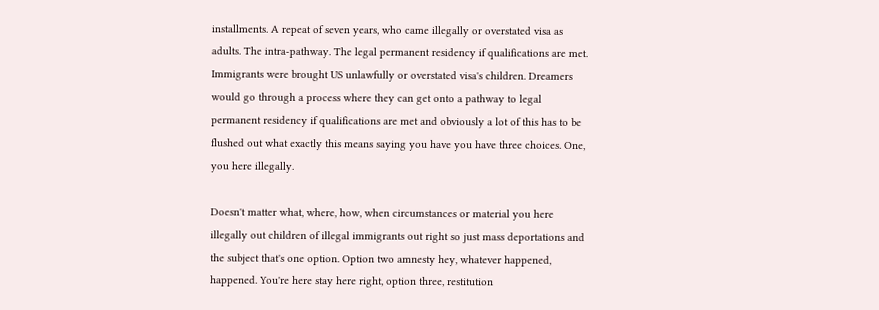installments. A repeat of seven years, who came illegally or overstated visa as adults. The intra-pathway. The legal permanent residency if qualifications are met. Immigrants were brought US unlawfully or overstated visa's children. Dreamers would go through a process where they can get onto a pathway to legal permanent residency if qualifications are met and obviously a lot of this has to be flushed out what exactly this means saying you have you have three choices. One, you here illegally.

Doesn't matter what, where, how, when circumstances or material you here illegally out children of illegal immigrants out right so just mass deportations and the subject that's one option. Option two amnesty hey, whatever happened, happened. You're here stay here right, option three, restitution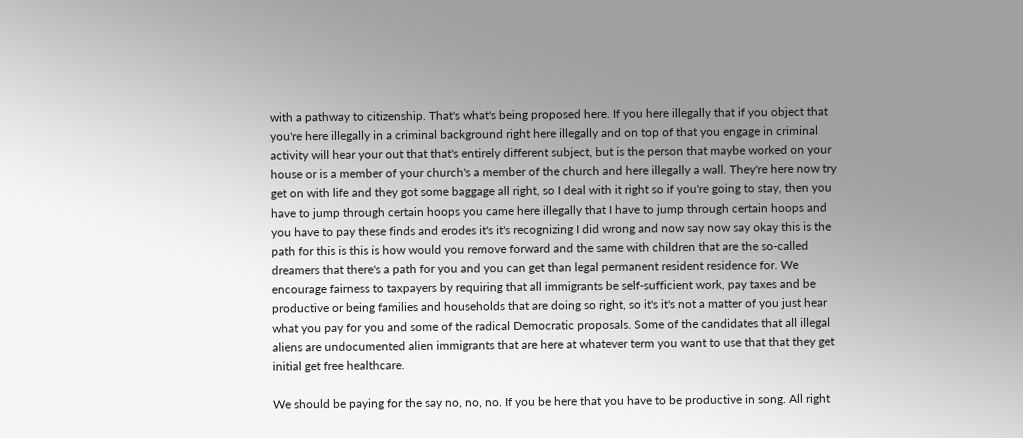with a pathway to citizenship. That's what's being proposed here. If you here illegally that if you object that you're here illegally in a criminal background right here illegally and on top of that you engage in criminal activity will hear your out that that's entirely different subject, but is the person that maybe worked on your house or is a member of your church's a member of the church and here illegally a wall. They're here now try get on with life and they got some baggage all right, so I deal with it right so if you're going to stay, then you have to jump through certain hoops you came here illegally that I have to jump through certain hoops and you have to pay these finds and erodes it's it's recognizing I did wrong and now say now say okay this is the path for this is this is how would you remove forward and the same with children that are the so-called dreamers that there's a path for you and you can get than legal permanent resident residence for. We encourage fairness to taxpayers by requiring that all immigrants be self-sufficient work, pay taxes and be productive or being families and households that are doing so right, so it's it's not a matter of you just hear what you pay for you and some of the radical Democratic proposals. Some of the candidates that all illegal aliens are undocumented alien immigrants that are here at whatever term you want to use that that they get initial get free healthcare.

We should be paying for the say no, no, no. If you be here that you have to be productive in song. All right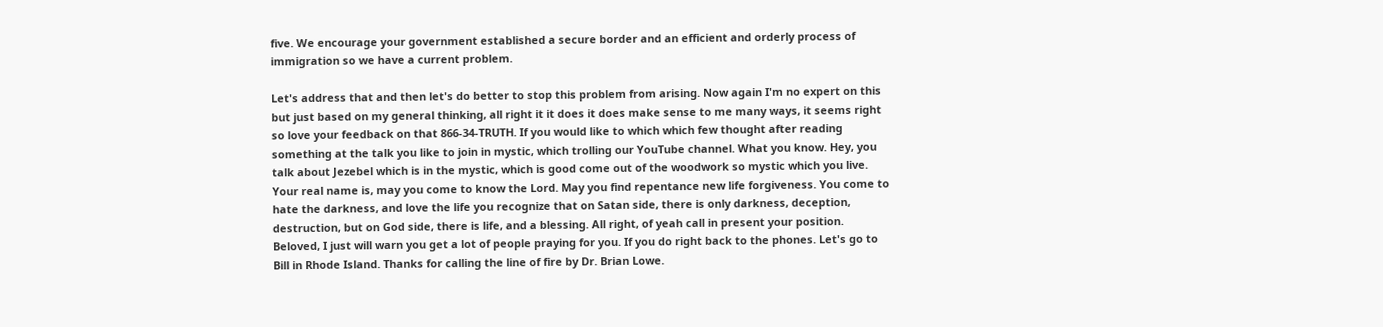five. We encourage your government established a secure border and an efficient and orderly process of immigration so we have a current problem.

Let's address that and then let's do better to stop this problem from arising. Now again I'm no expert on this but just based on my general thinking, all right it it does it does make sense to me many ways, it seems right so love your feedback on that 866-34-TRUTH. If you would like to which which few thought after reading something at the talk you like to join in mystic, which trolling our YouTube channel. What you know. Hey, you talk about Jezebel which is in the mystic, which is good come out of the woodwork so mystic which you live. Your real name is, may you come to know the Lord. May you find repentance new life forgiveness. You come to hate the darkness, and love the life you recognize that on Satan side, there is only darkness, deception, destruction, but on God side, there is life, and a blessing. All right, of yeah call in present your position. Beloved, I just will warn you get a lot of people praying for you. If you do right back to the phones. Let's go to Bill in Rhode Island. Thanks for calling the line of fire by Dr. Brian Lowe.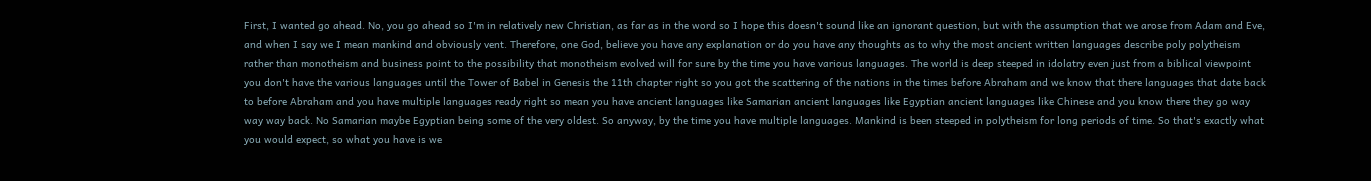First, I wanted go ahead. No, you go ahead so I'm in relatively new Christian, as far as in the word so I hope this doesn't sound like an ignorant question, but with the assumption that we arose from Adam and Eve, and when I say we I mean mankind and obviously vent. Therefore, one God, believe you have any explanation or do you have any thoughts as to why the most ancient written languages describe poly polytheism rather than monotheism and business point to the possibility that monotheism evolved will for sure by the time you have various languages. The world is deep steeped in idolatry even just from a biblical viewpoint you don't have the various languages until the Tower of Babel in Genesis the 11th chapter right so you got the scattering of the nations in the times before Abraham and we know that there languages that date back to before Abraham and you have multiple languages ready right so mean you have ancient languages like Samarian ancient languages like Egyptian ancient languages like Chinese and you know there they go way way way back. No Samarian maybe Egyptian being some of the very oldest. So anyway, by the time you have multiple languages. Mankind is been steeped in polytheism for long periods of time. So that's exactly what you would expect, so what you have is we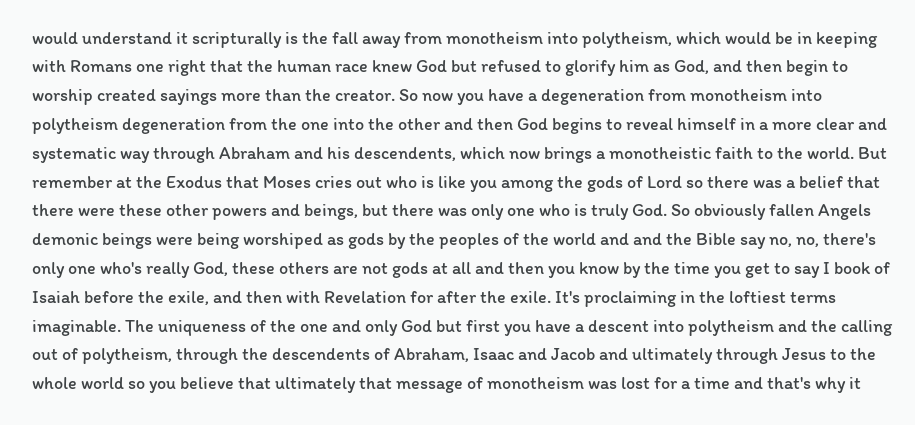would understand it scripturally is the fall away from monotheism into polytheism, which would be in keeping with Romans one right that the human race knew God but refused to glorify him as God, and then begin to worship created sayings more than the creator. So now you have a degeneration from monotheism into polytheism degeneration from the one into the other and then God begins to reveal himself in a more clear and systematic way through Abraham and his descendents, which now brings a monotheistic faith to the world. But remember at the Exodus that Moses cries out who is like you among the gods of Lord so there was a belief that there were these other powers and beings, but there was only one who is truly God. So obviously fallen Angels demonic beings were being worshiped as gods by the peoples of the world and and the Bible say no, no, there's only one who's really God, these others are not gods at all and then you know by the time you get to say I book of Isaiah before the exile, and then with Revelation for after the exile. It's proclaiming in the loftiest terms imaginable. The uniqueness of the one and only God but first you have a descent into polytheism and the calling out of polytheism, through the descendents of Abraham, Isaac and Jacob and ultimately through Jesus to the whole world so you believe that ultimately that message of monotheism was lost for a time and that's why it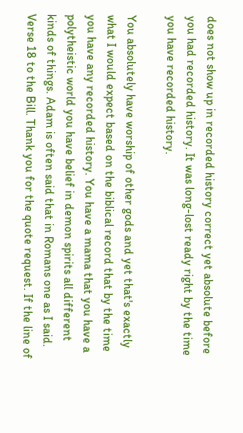does not show up in recorded history correct yet absolute before you had recorded history. It was long-lost ready right by the time you have recorded history.

You absolutely have worship of other gods and yet that's exactly what I would expect based on the biblical record that by the time you have any recorded history. You have a mama that you have a polytheistic world you have belief in demon spirits all different kinds of things. Adam is often said that in Romans one as I said. Verse 18 to the Bill. Thank you for the quote request. If the line of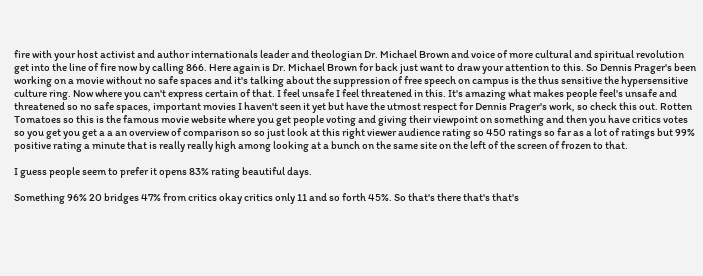fire with your host activist and author internationals leader and theologian Dr. Michael Brown and voice of more cultural and spiritual revolution get into the line of fire now by calling 866. Here again is Dr. Michael Brown for back just want to draw your attention to this. So Dennis Prager's been working on a movie without no safe spaces and it's talking about the suppression of free speech on campus is the thus sensitive the hypersensitive culture ring. Now where you can't express certain of that. I feel unsafe I feel threatened in this. It's amazing what makes people feel's unsafe and threatened so no safe spaces, important movies I haven't seen it yet but have the utmost respect for Dennis Prager's work, so check this out. Rotten Tomatoes so this is the famous movie website where you get people voting and giving their viewpoint on something and then you have critics votes so you get you get a a an overview of comparison so so just look at this right viewer audience rating so 450 ratings so far as a lot of ratings but 99% positive rating a minute that is really really high among looking at a bunch on the same site on the left of the screen of frozen to that.

I guess people seem to prefer it opens 83% rating beautiful days.

Something 96% 20 bridges 47% from critics okay critics only 11 and so forth 45%. So that's there that's that's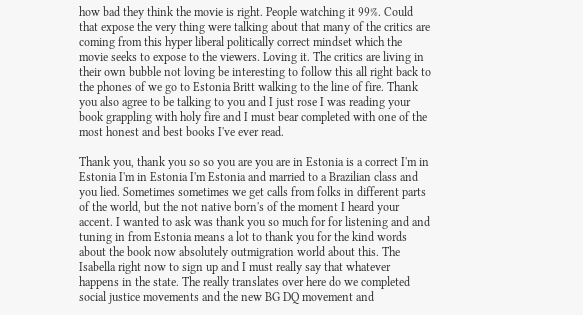how bad they think the movie is right. People watching it 99%. Could that expose the very thing were talking about that many of the critics are coming from this hyper liberal politically correct mindset which the movie seeks to expose to the viewers. Loving it. The critics are living in their own bubble not loving be interesting to follow this all right back to the phones of we go to Estonia Britt walking to the line of fire. Thank you also agree to be talking to you and I just rose I was reading your book grappling with holy fire and I must bear completed with one of the most honest and best books I've ever read.

Thank you, thank you so so you are you are in Estonia is a correct I'm in Estonia I'm in Estonia I'm Estonia and married to a Brazilian class and you lied. Sometimes sometimes we get calls from folks in different parts of the world, but the not native born's of the moment I heard your accent. I wanted to ask was thank you so much for for listening and and tuning in from Estonia means a lot to thank you for the kind words about the book now absolutely outmigration world about this. The Isabella right now to sign up and I must really say that whatever happens in the state. The really translates over here do we completed social justice movements and the new BG DQ movement and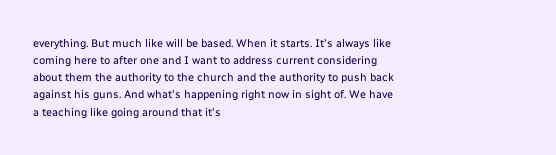everything. But much like will be based. When it starts. It's always like coming here to after one and I want to address current considering about them the authority to the church and the authority to push back against his guns. And what's happening right now in sight of. We have a teaching like going around that it's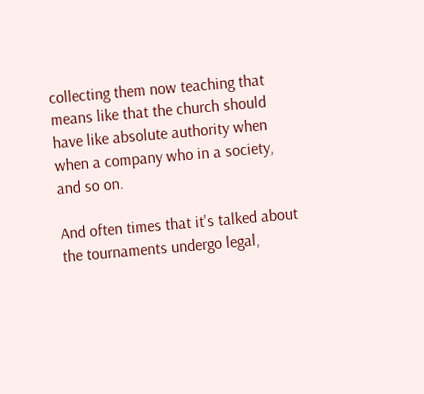collecting them now teaching that means like that the church should have like absolute authority when when a company who in a society, and so on.

And often times that it's talked about the tournaments undergo legal,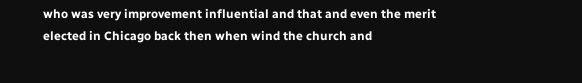who was very improvement influential and that and even the merit elected in Chicago back then when wind the church and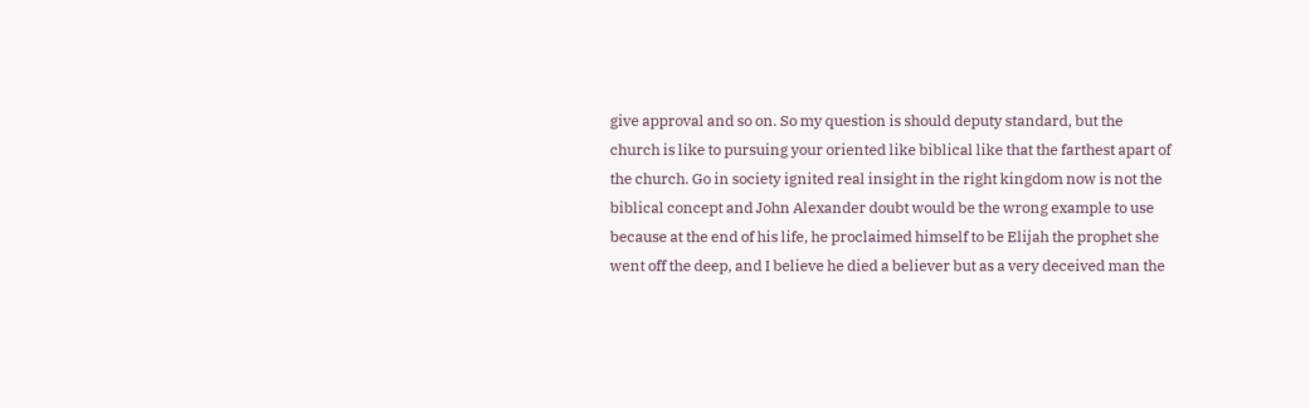give approval and so on. So my question is should deputy standard, but the church is like to pursuing your oriented like biblical like that the farthest apart of the church. Go in society ignited real insight in the right kingdom now is not the biblical concept and John Alexander doubt would be the wrong example to use because at the end of his life, he proclaimed himself to be Elijah the prophet she went off the deep, and I believe he died a believer but as a very deceived man the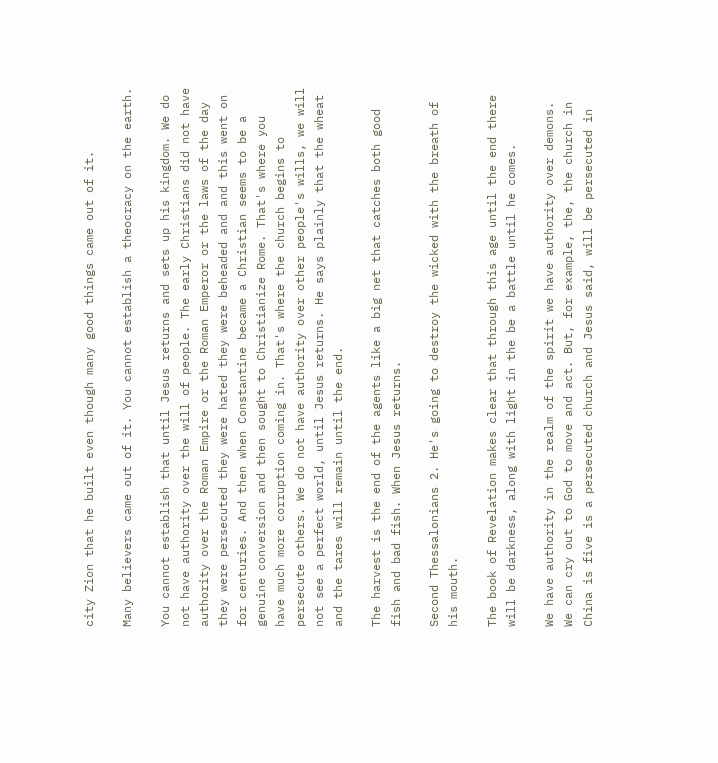city Zion that he built even though many good things came out of it.

Many believers came out of it. You cannot establish a theocracy on the earth.

You cannot establish that until Jesus returns and sets up his kingdom. We do not have authority over the will of people. The early Christians did not have authority over the Roman Empire or the Roman Emperor or the laws of the day they were persecuted they were hated they were beheaded and and this went on for centuries. And then when Constantine became a Christian seems to be a genuine conversion and then sought to Christianize Rome. That's where you have much more corruption coming in. That's where the church begins to persecute others. We do not have authority over other people's wills, we will not see a perfect world, until Jesus returns. He says plainly that the wheat and the tares will remain until the end.

The harvest is the end of the agents like a big net that catches both good fish and bad fish. When Jesus returns.

Second Thessalonians 2. He's going to destroy the wicked with the breath of his mouth.

The book of Revelation makes clear that through this age until the end there will be darkness, along with light in the be a battle until he comes.

We have authority in the realm of the spirit we have authority over demons. We can cry out to God to move and act. But, for example, the, the church in China is five is a persecuted church and Jesus said, will be persecuted in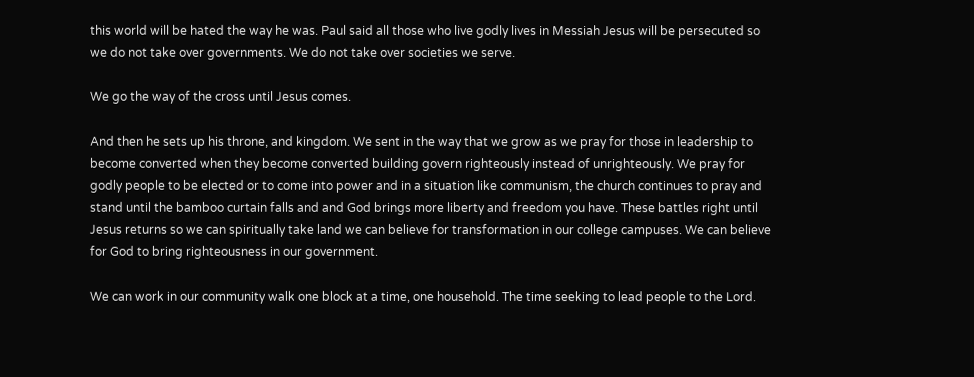this world will be hated the way he was. Paul said all those who live godly lives in Messiah Jesus will be persecuted so we do not take over governments. We do not take over societies we serve.

We go the way of the cross until Jesus comes.

And then he sets up his throne, and kingdom. We sent in the way that we grow as we pray for those in leadership to become converted when they become converted building govern righteously instead of unrighteously. We pray for godly people to be elected or to come into power and in a situation like communism, the church continues to pray and stand until the bamboo curtain falls and and God brings more liberty and freedom you have. These battles right until Jesus returns so we can spiritually take land we can believe for transformation in our college campuses. We can believe for God to bring righteousness in our government.

We can work in our community walk one block at a time, one household. The time seeking to lead people to the Lord.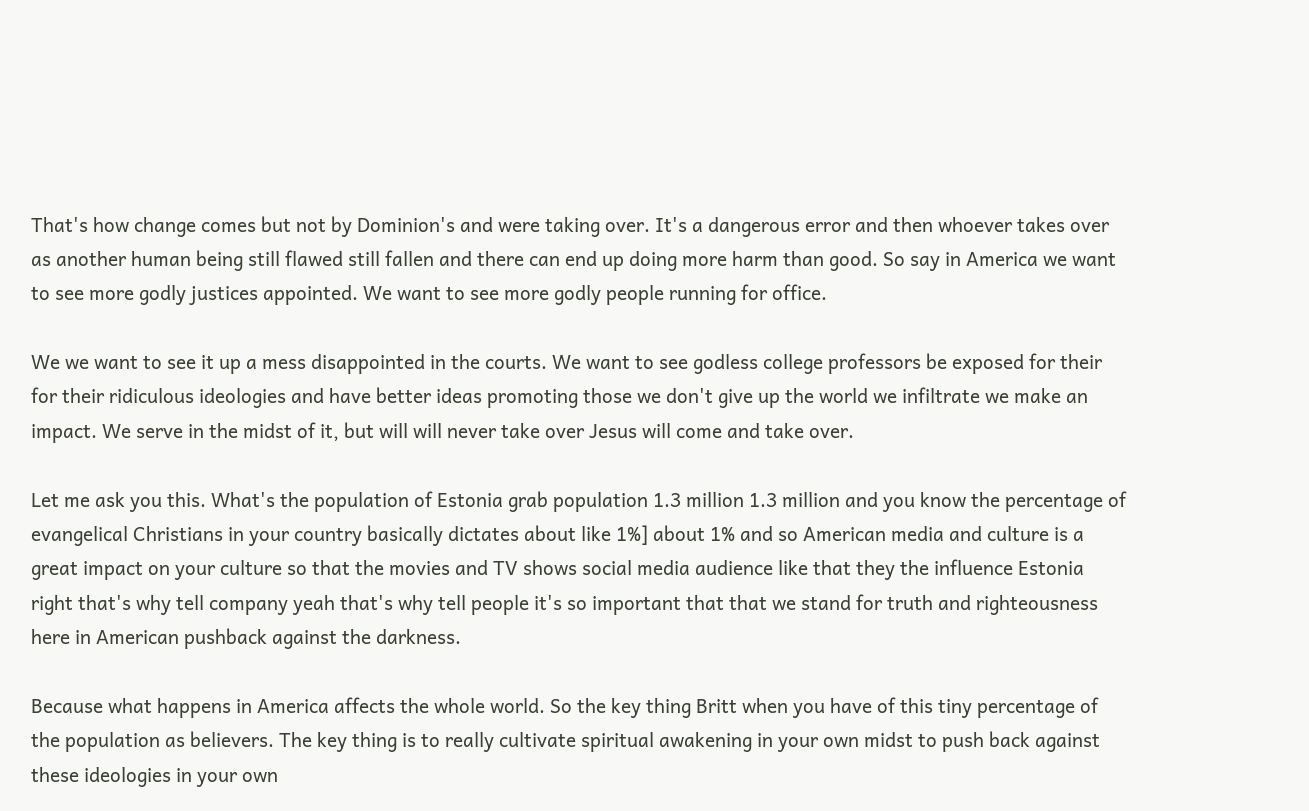That's how change comes but not by Dominion's and were taking over. It's a dangerous error and then whoever takes over as another human being still flawed still fallen and there can end up doing more harm than good. So say in America we want to see more godly justices appointed. We want to see more godly people running for office.

We we want to see it up a mess disappointed in the courts. We want to see godless college professors be exposed for their for their ridiculous ideologies and have better ideas promoting those we don't give up the world we infiltrate we make an impact. We serve in the midst of it, but will will never take over Jesus will come and take over.

Let me ask you this. What's the population of Estonia grab population 1.3 million 1.3 million and you know the percentage of evangelical Christians in your country basically dictates about like 1%] about 1% and so American media and culture is a great impact on your culture so that the movies and TV shows social media audience like that they the influence Estonia right that's why tell company yeah that's why tell people it's so important that that we stand for truth and righteousness here in American pushback against the darkness.

Because what happens in America affects the whole world. So the key thing Britt when you have of this tiny percentage of the population as believers. The key thing is to really cultivate spiritual awakening in your own midst to push back against these ideologies in your own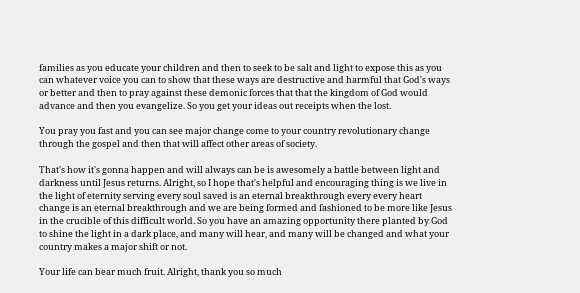families as you educate your children and then to seek to be salt and light to expose this as you can whatever voice you can to show that these ways are destructive and harmful that God's ways or better and then to pray against these demonic forces that that the kingdom of God would advance and then you evangelize. So you get your ideas out receipts when the lost.

You pray you fast and you can see major change come to your country revolutionary change through the gospel and then that will affect other areas of society.

That's how it's gonna happen and will always can be is awesomely a battle between light and darkness until Jesus returns. Alright, so I hope that's helpful and encouraging thing is we live in the light of eternity serving every soul saved is an eternal breakthrough every every heart change is an eternal breakthrough and we are being formed and fashioned to be more like Jesus in the crucible of this difficult world. So you have an amazing opportunity there planted by God to shine the light in a dark place, and many will hear, and many will be changed and what your country makes a major shift or not.

Your life can bear much fruit. Alright, thank you so much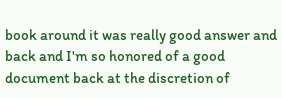book around it was really good answer and back and I'm so honored of a good document back at the discretion of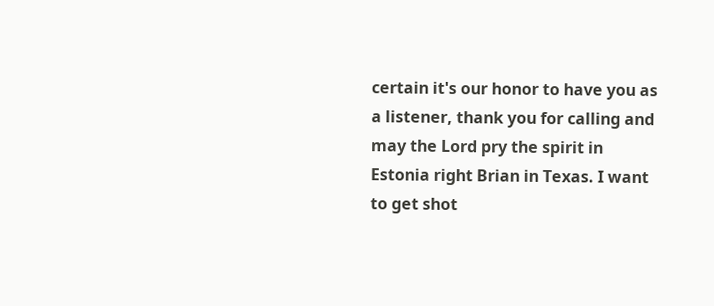certain it's our honor to have you as a listener, thank you for calling and may the Lord pry the spirit in Estonia right Brian in Texas. I want to get shot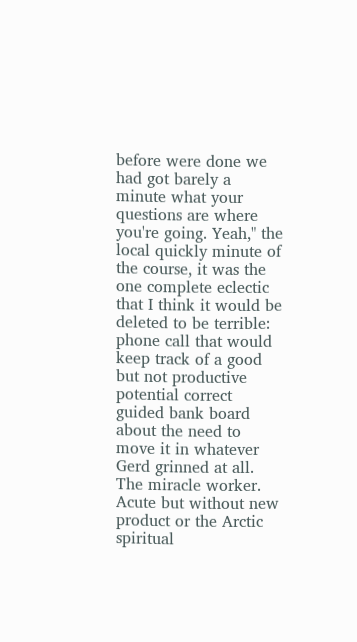before were done we had got barely a minute what your questions are where you're going. Yeah," the local quickly minute of the course, it was the one complete eclectic that I think it would be deleted to be terrible: phone call that would keep track of a good but not productive potential correct guided bank board about the need to move it in whatever Gerd grinned at all. The miracle worker. Acute but without new product or the Arctic spiritual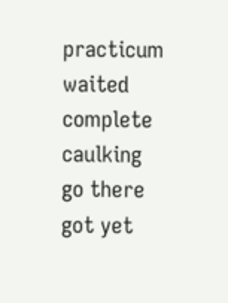practicum waited complete caulking go there got yet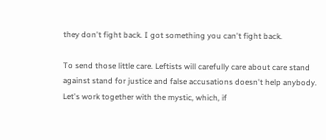they don't fight back. I got something you can't fight back.

To send those little care. Leftists will carefully care about care stand against stand for justice and false accusations doesn't help anybody. Let's work together with the mystic, which, if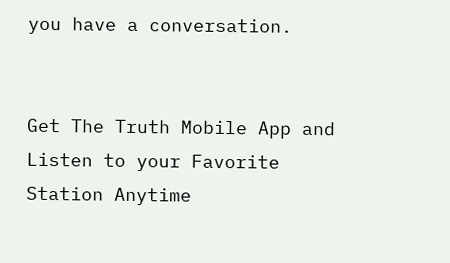you have a conversation.


Get The Truth Mobile App and Listen to your Favorite Station Anytime